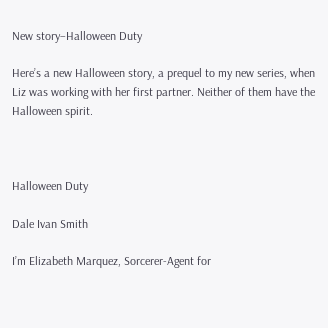New story–Halloween Duty

Here’s a new Halloween story, a prequel to my new series, when Liz was working with her first partner. Neither of them have the Halloween spirit.



Halloween Duty

Dale Ivan Smith

I’m Elizabeth Marquez, Sorcerer-Agent for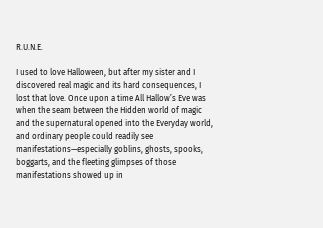R.U.N.E.

I used to love Halloween, but after my sister and I discovered real magic and its hard consequences, I lost that love. Once upon a time All Hallow’s Eve was when the seam between the Hidden world of magic and the supernatural opened into the Everyday world, and ordinary people could readily see manifestations—especially goblins, ghosts, spooks, boggarts, and the fleeting glimpses of those manifestations showed up in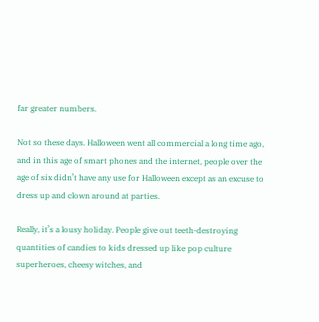far greater numbers.

Not so these days. Halloween went all commercial a long time ago, and in this age of smart phones and the internet, people over the age of six didn’t have any use for Halloween except as an excuse to dress up and clown around at parties.

Really, it’s a lousy holiday. People give out teeth-destroying quantities of candies to kids dressed up like pop culture superheroes, cheesy witches, and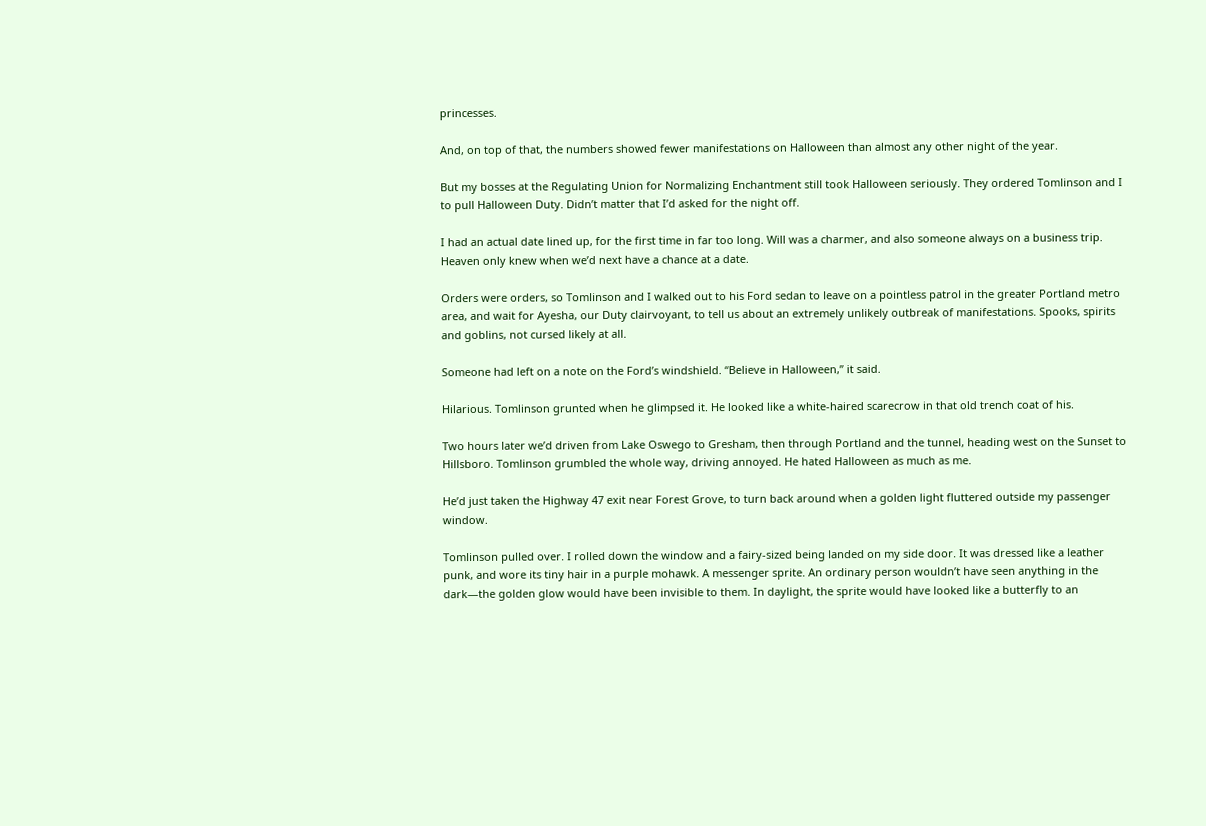princesses.

And, on top of that, the numbers showed fewer manifestations on Halloween than almost any other night of the year.

But my bosses at the Regulating Union for Normalizing Enchantment still took Halloween seriously. They ordered Tomlinson and I to pull Halloween Duty. Didn’t matter that I’d asked for the night off.

I had an actual date lined up, for the first time in far too long. Will was a charmer, and also someone always on a business trip. Heaven only knew when we’d next have a chance at a date.

Orders were orders, so Tomlinson and I walked out to his Ford sedan to leave on a pointless patrol in the greater Portland metro area, and wait for Ayesha, our Duty clairvoyant, to tell us about an extremely unlikely outbreak of manifestations. Spooks, spirits and goblins, not cursed likely at all.

Someone had left on a note on the Ford’s windshield. “Believe in Halloween,” it said.

Hilarious. Tomlinson grunted when he glimpsed it. He looked like a white-haired scarecrow in that old trench coat of his.

Two hours later we’d driven from Lake Oswego to Gresham, then through Portland and the tunnel, heading west on the Sunset to Hillsboro. Tomlinson grumbled the whole way, driving annoyed. He hated Halloween as much as me.

He’d just taken the Highway 47 exit near Forest Grove, to turn back around when a golden light fluttered outside my passenger window.

Tomlinson pulled over. I rolled down the window and a fairy-sized being landed on my side door. It was dressed like a leather punk, and wore its tiny hair in a purple mohawk. A messenger sprite. An ordinary person wouldn’t have seen anything in the dark—the golden glow would have been invisible to them. In daylight, the sprite would have looked like a butterfly to an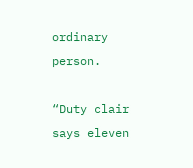ordinary person.

“Duty clair says eleven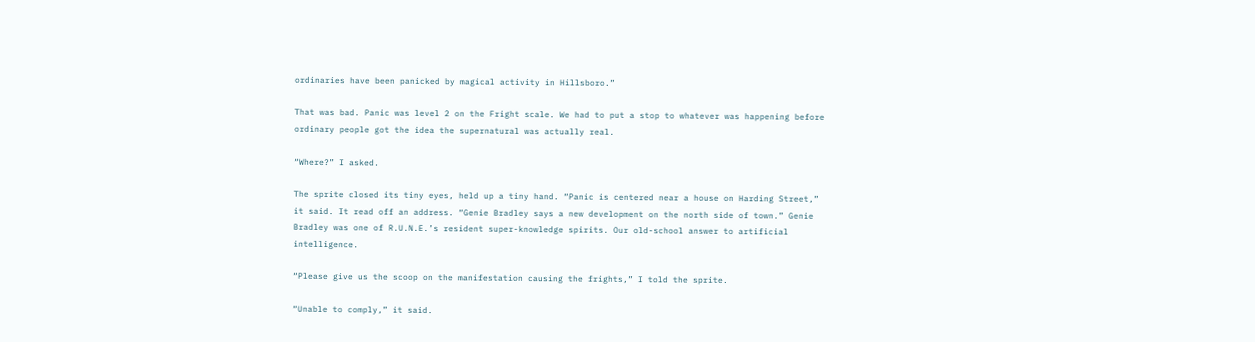ordinaries have been panicked by magical activity in Hillsboro.”

That was bad. Panic was level 2 on the Fright scale. We had to put a stop to whatever was happening before ordinary people got the idea the supernatural was actually real.

“Where?” I asked.

The sprite closed its tiny eyes, held up a tiny hand. “Panic is centered near a house on Harding Street,” it said. It read off an address. “Genie Bradley says a new development on the north side of town.” Genie Bradley was one of R.U.N.E.’s resident super-knowledge spirits. Our old-school answer to artificial intelligence.

“Please give us the scoop on the manifestation causing the frights,” I told the sprite.

“Unable to comply,” it said.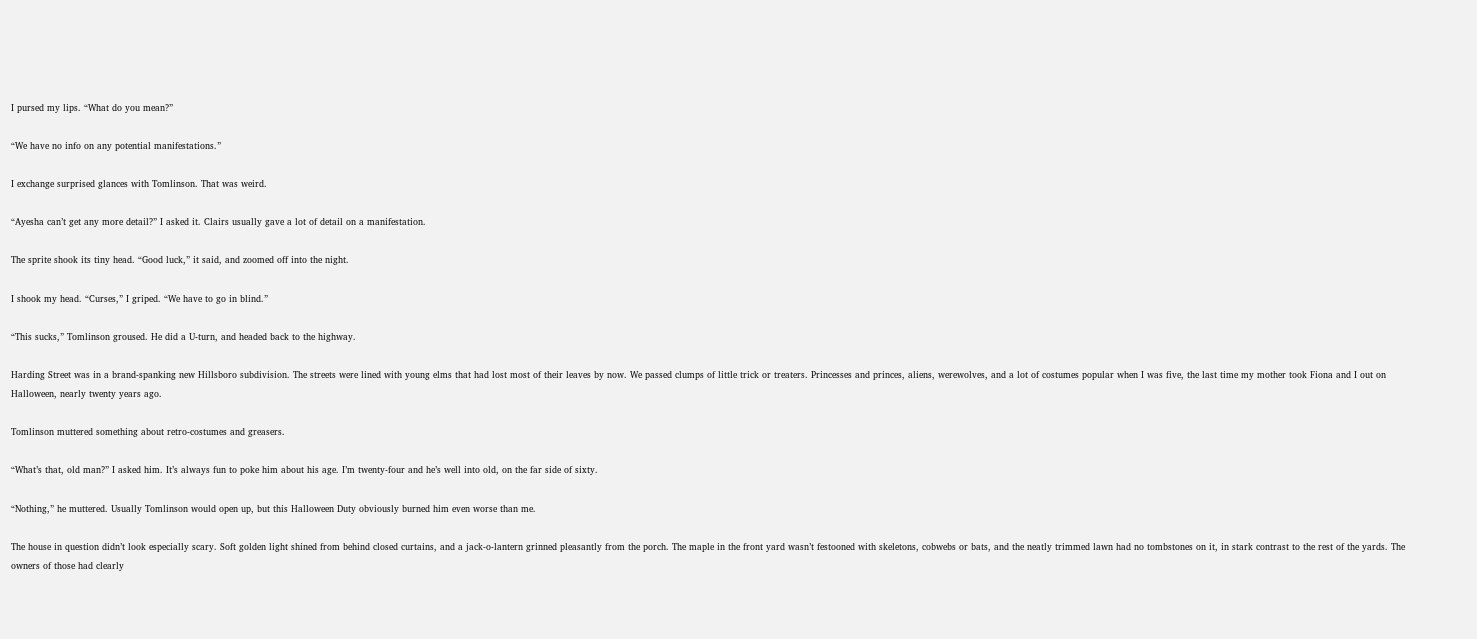I pursed my lips. “What do you mean?”

“We have no info on any potential manifestations.”

I exchange surprised glances with Tomlinson. That was weird.

“Ayesha can’t get any more detail?” I asked it. Clairs usually gave a lot of detail on a manifestation.

The sprite shook its tiny head. “Good luck,” it said, and zoomed off into the night.

I shook my head. “Curses,” I griped. “We have to go in blind.”

“This sucks,” Tomlinson groused. He did a U-turn, and headed back to the highway.

Harding Street was in a brand-spanking new Hillsboro subdivision. The streets were lined with young elms that had lost most of their leaves by now. We passed clumps of little trick or treaters. Princesses and princes, aliens, werewolves, and a lot of costumes popular when I was five, the last time my mother took Fiona and I out on Halloween, nearly twenty years ago.

Tomlinson muttered something about retro-costumes and greasers.

“What’s that, old man?” I asked him. It’s always fun to poke him about his age. I’m twenty-four and he’s well into old, on the far side of sixty.

“Nothing,” he muttered. Usually Tomlinson would open up, but this Halloween Duty obviously burned him even worse than me.

The house in question didn’t look especially scary. Soft golden light shined from behind closed curtains, and a jack-o-lantern grinned pleasantly from the porch. The maple in the front yard wasn’t festooned with skeletons, cobwebs or bats, and the neatly trimmed lawn had no tombstones on it, in stark contrast to the rest of the yards. The owners of those had clearly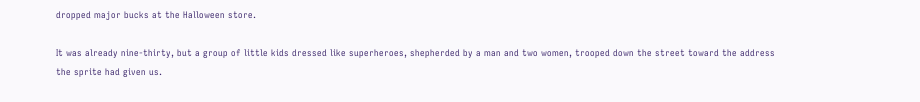dropped major bucks at the Halloween store.

It was already nine-thirty, but a group of little kids dressed like superheroes, shepherded by a man and two women, trooped down the street toward the address the sprite had given us.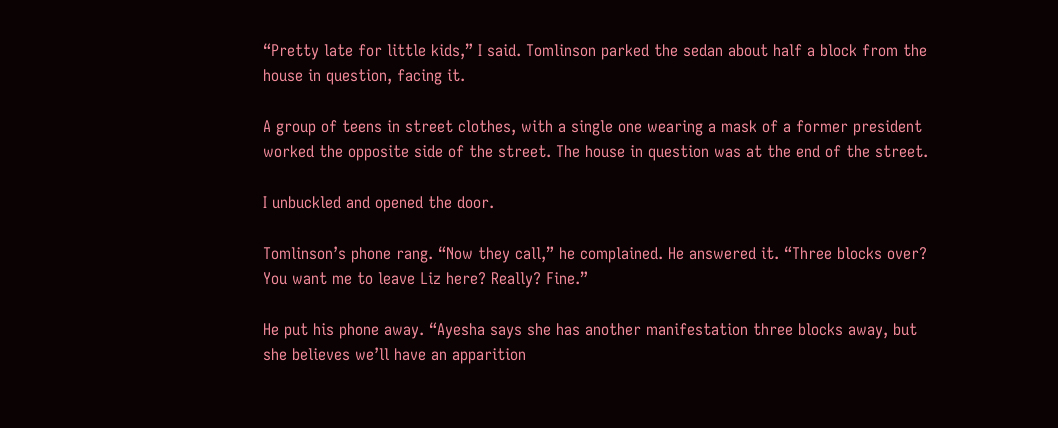“Pretty late for little kids,” I said. Tomlinson parked the sedan about half a block from the house in question, facing it.

A group of teens in street clothes, with a single one wearing a mask of a former president worked the opposite side of the street. The house in question was at the end of the street.

I unbuckled and opened the door.

Tomlinson’s phone rang. “Now they call,” he complained. He answered it. “Three blocks over? You want me to leave Liz here? Really? Fine.”

He put his phone away. “Ayesha says she has another manifestation three blocks away, but she believes we’ll have an apparition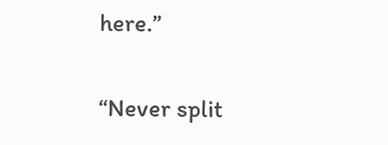here.”

“Never split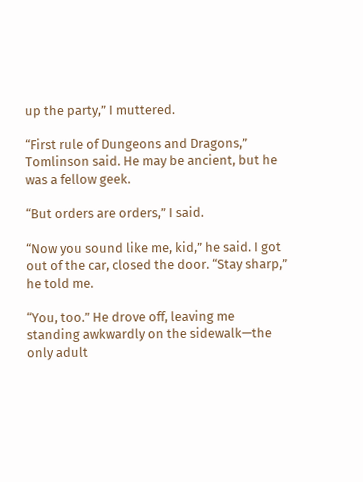up the party,” I muttered.

“First rule of Dungeons and Dragons,” Tomlinson said. He may be ancient, but he was a fellow geek.

“But orders are orders,” I said.

“Now you sound like me, kid,” he said. I got out of the car, closed the door. “Stay sharp,” he told me.

“You, too.” He drove off, leaving me standing awkwardly on the sidewalk—the only adult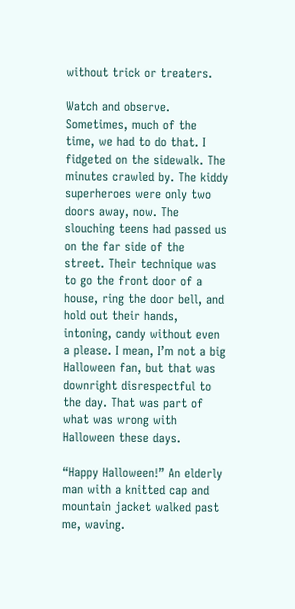without trick or treaters.

Watch and observe. Sometimes, much of the time, we had to do that. I fidgeted on the sidewalk. The minutes crawled by. The kiddy superheroes were only two doors away, now. The slouching teens had passed us on the far side of the street. Their technique was to go the front door of a house, ring the door bell, and hold out their hands, intoning, candy without even a please. I mean, I’m not a big Halloween fan, but that was downright disrespectful to the day. That was part of what was wrong with Halloween these days.

“Happy Halloween!” An elderly man with a knitted cap and mountain jacket walked past me, waving.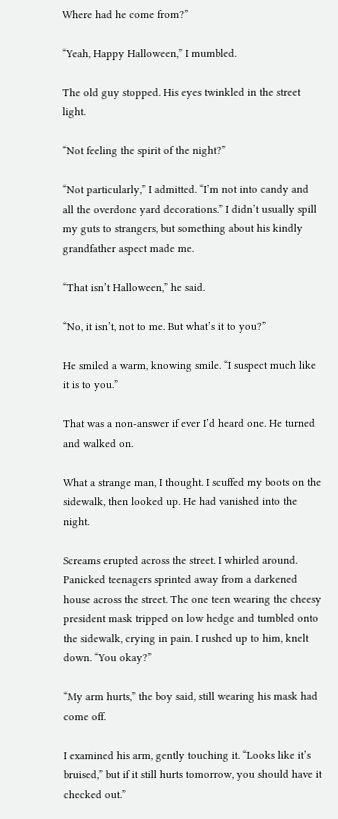Where had he come from?”

“Yeah, Happy Halloween,” I mumbled.

The old guy stopped. His eyes twinkled in the street light.

“Not feeling the spirit of the night?”

“Not particularly,” I admitted. “I’m not into candy and all the overdone yard decorations.” I didn’t usually spill my guts to strangers, but something about his kindly grandfather aspect made me.

“That isn’t Halloween,” he said.

“No, it isn’t, not to me. But what’s it to you?”

He smiled a warm, knowing smile. “I suspect much like it is to you.”

That was a non-answer if ever I’d heard one. He turned and walked on.

What a strange man, I thought. I scuffed my boots on the sidewalk, then looked up. He had vanished into the night.

Screams erupted across the street. I whirled around. Panicked teenagers sprinted away from a darkened house across the street. The one teen wearing the cheesy president mask tripped on low hedge and tumbled onto the sidewalk, crying in pain. I rushed up to him, knelt down. “You okay?”

“My arm hurts,” the boy said, still wearing his mask had come off.

I examined his arm, gently touching it. “Looks like it’s bruised,” but if it still hurts tomorrow, you should have it checked out.”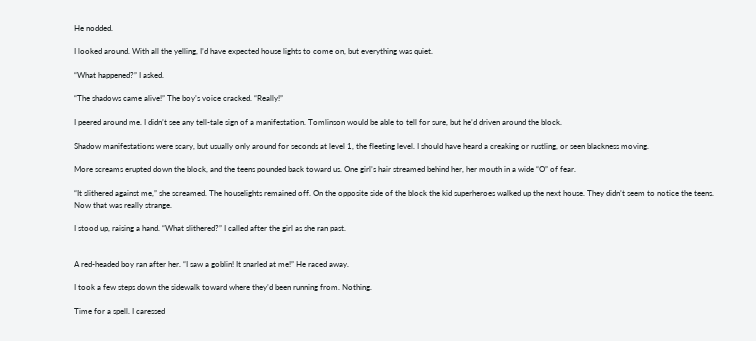He nodded.

I looked around. With all the yelling, I’d have expected house lights to come on, but everything was quiet.

“What happened?” I asked.

“The shadows came alive!” The boy’s voice cracked. “Really!”

I peered around me. I didn’t see any tell-tale sign of a manifestation. Tomlinson would be able to tell for sure, but he’d driven around the block.

Shadow manifestations were scary, but usually only around for seconds at level 1, the fleeting level. I should have heard a creaking or rustling, or seen blackness moving.

More screams erupted down the block, and the teens pounded back toward us. One girl’s hair streamed behind her, her mouth in a wide “O” of fear.

“It slithered against me,” she screamed. The houselights remained off. On the opposite side of the block the kid superheroes walked up the next house. They didn’t seem to notice the teens. Now that was really strange.

I stood up, raising a hand. “What slithered?” I called after the girl as she ran past.


A red-headed boy ran after her. “I saw a goblin! It snarled at me!” He raced away.

I took a few steps down the sidewalk toward where they’d been running from. Nothing.

Time for a spell. I caressed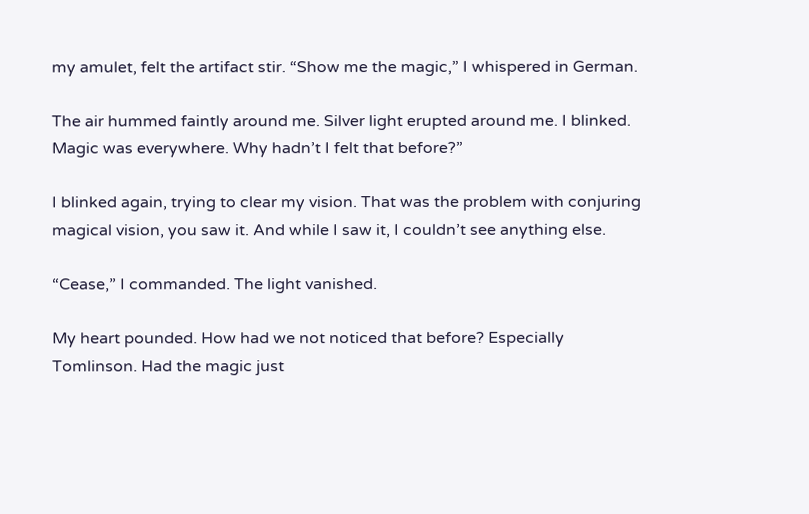my amulet, felt the artifact stir. “Show me the magic,” I whispered in German.

The air hummed faintly around me. Silver light erupted around me. I blinked. Magic was everywhere. Why hadn’t I felt that before?”

I blinked again, trying to clear my vision. That was the problem with conjuring magical vision, you saw it. And while I saw it, I couldn’t see anything else.

“Cease,” I commanded. The light vanished.

My heart pounded. How had we not noticed that before? Especially Tomlinson. Had the magic just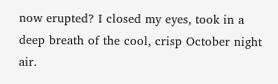now erupted? I closed my eyes, took in a deep breath of the cool, crisp October night air.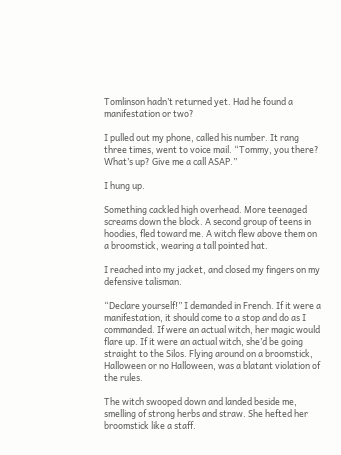Tomlinson hadn’t returned yet. Had he found a manifestation or two?

I pulled out my phone, called his number. It rang three times, went to voice mail. “Tommy, you there? What’s up? Give me a call ASAP.”

I hung up.

Something cackled high overhead. More teenaged screams down the block. A second group of teens in hoodies, fled toward me. A witch flew above them on a broomstick, wearing a tall pointed hat.

I reached into my jacket, and closed my fingers on my defensive talisman.

“Declare yourself!” I demanded in French. If it were a manifestation, it should come to a stop and do as I commanded. If were an actual witch, her magic would flare up. If it were an actual witch, she’d be going straight to the Silos. Flying around on a broomstick, Halloween or no Halloween, was a blatant violation of the rules.

The witch swooped down and landed beside me, smelling of strong herbs and straw. She hefted her broomstick like a staff.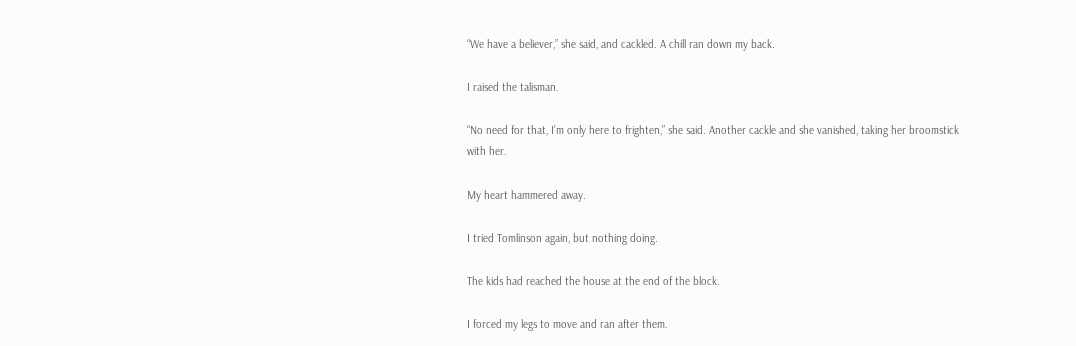“We have a believer,” she said, and cackled. A chill ran down my back.

I raised the talisman.

“No need for that, I’m only here to frighten,” she said. Another cackle and she vanished, taking her broomstick with her.

My heart hammered away.

I tried Tomlinson again, but nothing doing.

The kids had reached the house at the end of the block.

I forced my legs to move and ran after them.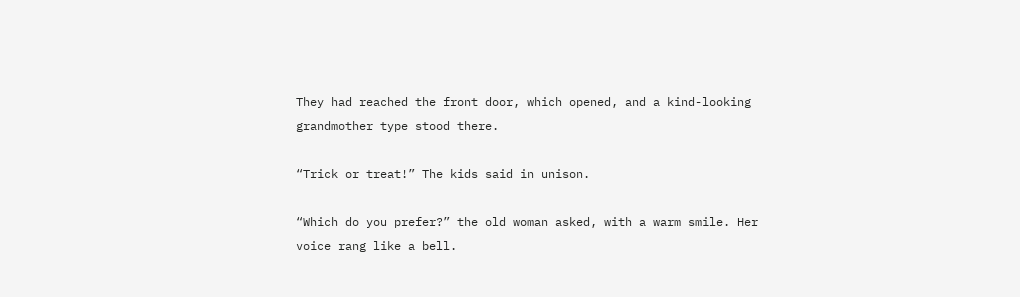They had reached the front door, which opened, and a kind-looking grandmother type stood there.

“Trick or treat!” The kids said in unison.

“Which do you prefer?” the old woman asked, with a warm smile. Her voice rang like a bell.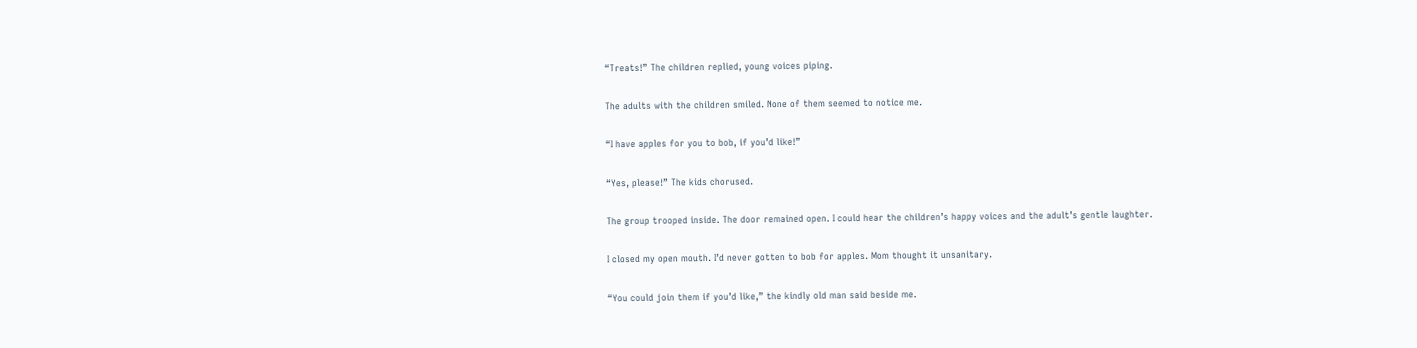“Treats!” The children replied, young voices piping.

The adults with the children smiled. None of them seemed to notice me.

“I have apples for you to bob, if you’d like!”

“Yes, please!” The kids chorused.

The group trooped inside. The door remained open. I could hear the children’s happy voices and the adult’s gentle laughter.

I closed my open mouth. I’d never gotten to bob for apples. Mom thought it unsanitary.

“You could join them if you’d like,” the kindly old man said beside me.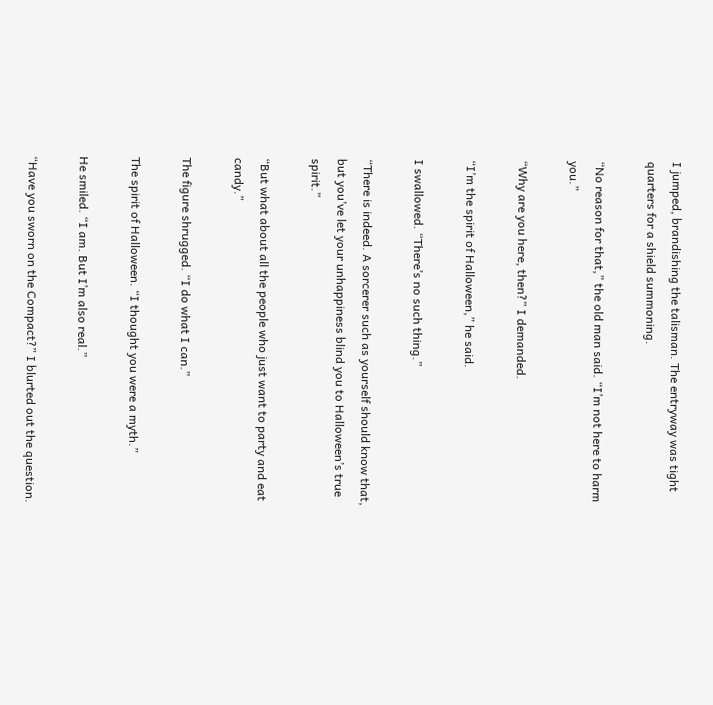I jumped, brandishing the talisman. The entryway was tight quarters for a shield summoning.

“No reason for that,” the old man said. “I’m not here to harm you.”

“Why are you here, then?” I demanded.

“I’m the spirit of Halloween,” he said.

I swallowed. “There’s no such thing.”

“There is indeed. A sorcerer such as yourself should know that, but you’ve let your unhappiness blind you to Halloween’s true spirit.”

“But what about all the people who just want to party and eat candy.”

The figure shrugged. “I do what I can.”

The spirit of Halloween. “I thought you were a myth.”

He smiled. “I am. But I’m also real.”

“Have you sworn on the Compact?” I blurted out the question.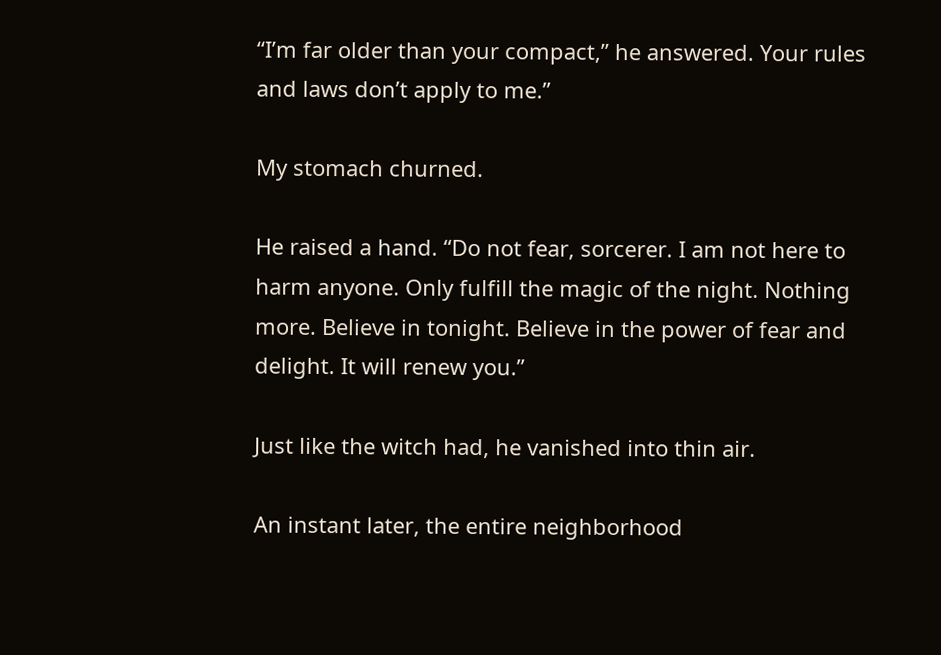“I’m far older than your compact,” he answered. Your rules and laws don’t apply to me.”

My stomach churned.

He raised a hand. “Do not fear, sorcerer. I am not here to harm anyone. Only fulfill the magic of the night. Nothing more. Believe in tonight. Believe in the power of fear and delight. It will renew you.”

Just like the witch had, he vanished into thin air.

An instant later, the entire neighborhood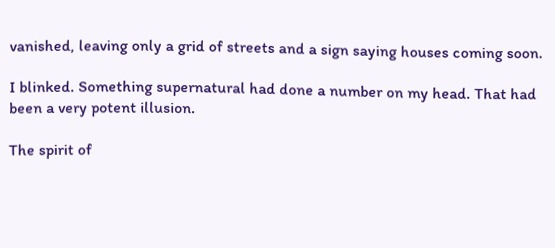vanished, leaving only a grid of streets and a sign saying houses coming soon.

I blinked. Something supernatural had done a number on my head. That had been a very potent illusion.

The spirit of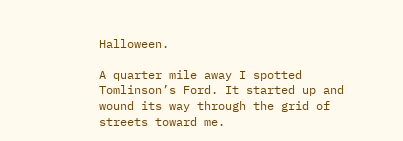Halloween.

A quarter mile away I spotted Tomlinson’s Ford. It started up and wound its way through the grid of streets toward me.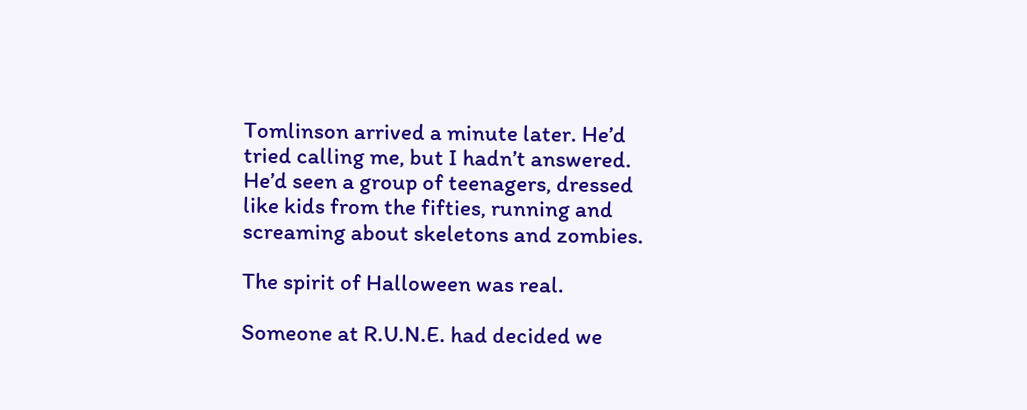Tomlinson arrived a minute later. He’d tried calling me, but I hadn’t answered. He’d seen a group of teenagers, dressed like kids from the fifties, running and screaming about skeletons and zombies.

The spirit of Halloween was real.

Someone at R.U.N.E. had decided we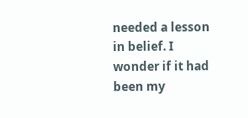needed a lesson in belief. I wonder if it had been my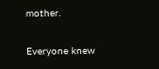mother.

Everyone knew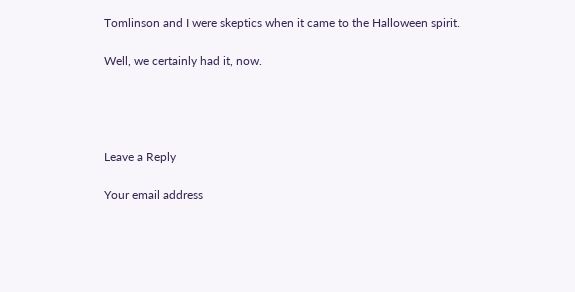Tomlinson and I were skeptics when it came to the Halloween spirit.

Well, we certainly had it, now.




Leave a Reply

Your email address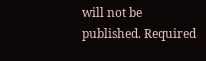will not be published. Required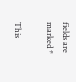fields are marked *

This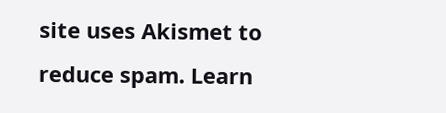site uses Akismet to reduce spam. Learn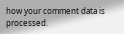how your comment data is processed.